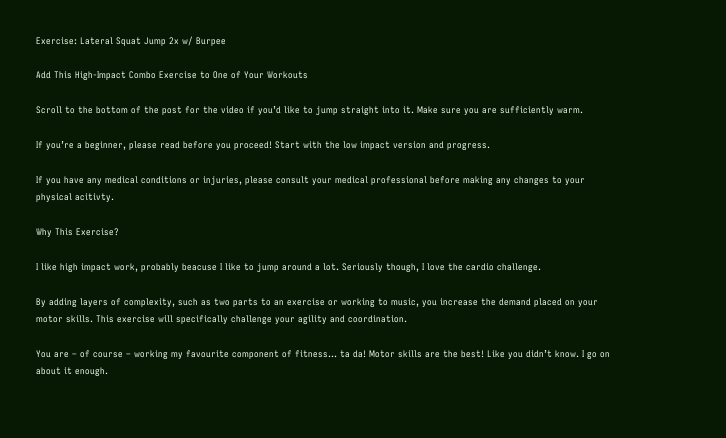Exercise: Lateral Squat Jump 2x w/ Burpee

Add This High-Impact Combo Exercise to One of Your Workouts

Scroll to the bottom of the post for the video if you’d like to jump straight into it. Make sure you are sufficiently warm.

If you’re a beginner, please read before you proceed! Start with the low impact version and progress.

If you have any medical conditions or injuries, please consult your medical professional before making any changes to your physical acitivty.

Why This Exercise?

I like high impact work, probably beacuse I like to jump around a lot. Seriously though, I love the cardio challenge.

By adding layers of complexity, such as two parts to an exercise or working to music, you increase the demand placed on your motor skills. This exercise will specifically challenge your agility and coordination.

You are – of course – working my favourite component of fitness… ta da! Motor skills are the best! Like you didn’t know. I go on about it enough.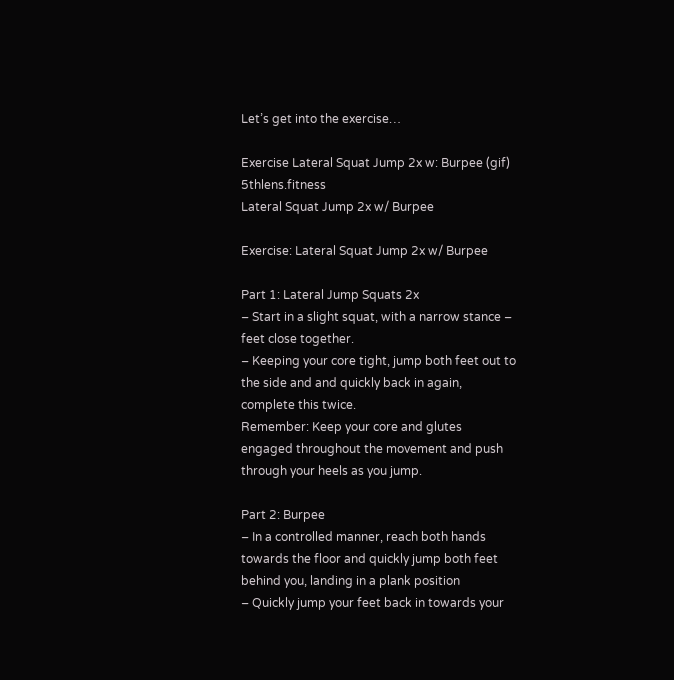Let’s get into the exercise…

Exercise Lateral Squat Jump 2x w: Burpee (gif) 5thlens.fitness
Lateral Squat Jump 2x w/ Burpee

Exercise: Lateral Squat Jump 2x w/ Burpee

Part 1: Lateral Jump Squats 2x
– Start in a slight squat, with a narrow stance – feet close together.
– Keeping your core tight, jump both feet out to the side and and quickly back in again, complete this twice.
Remember: Keep your core and glutes engaged throughout the movement and push through your heels as you jump.

Part 2: Burpee
– In a controlled manner, reach both hands towards the floor and quickly jump both feet behind you, landing in a plank position
– Quickly jump your feet back in towards your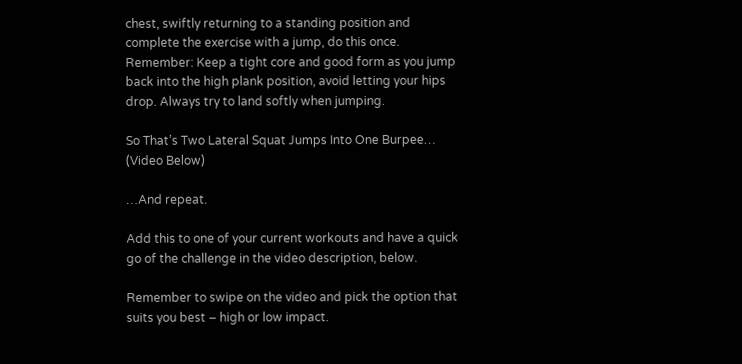chest, swiftly returning to a standing position and complete the exercise with a jump, do this once.
Remember: Keep a tight core and good form as you jump back into the high plank position, avoid letting your hips drop. Always try to land softly when jumping.

So That’s Two Lateral Squat Jumps Into One Burpee… (Video Below)

…And repeat.

Add this to one of your current workouts and have a quick go of the challenge in the video description, below.

Remember to swipe on the video and pick the option that suits you best – high or low impact.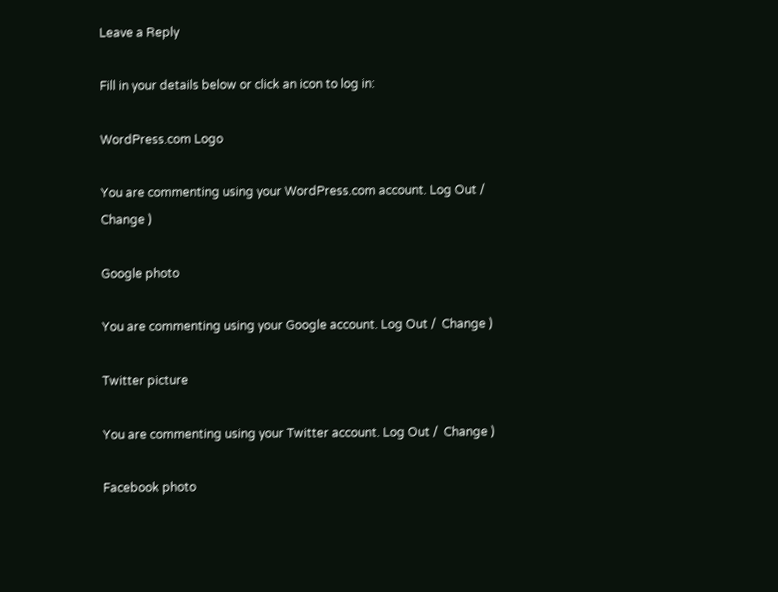Leave a Reply

Fill in your details below or click an icon to log in:

WordPress.com Logo

You are commenting using your WordPress.com account. Log Out /  Change )

Google photo

You are commenting using your Google account. Log Out /  Change )

Twitter picture

You are commenting using your Twitter account. Log Out /  Change )

Facebook photo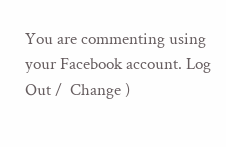You are commenting using your Facebook account. Log Out /  Change )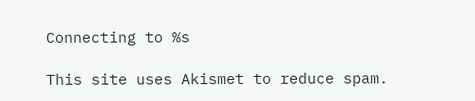Connecting to %s

This site uses Akismet to reduce spam.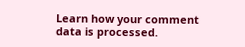Learn how your comment data is processed.